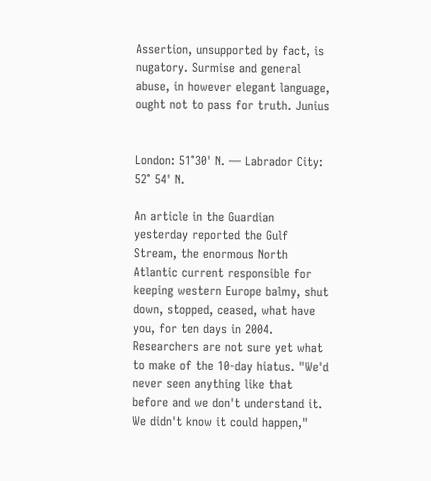Assertion, unsupported by fact, is nugatory. Surmise and general abuse, in however elegant language, ought not to pass for truth. Junius


London: 51°30' N. — Labrador City: 52° 54' N.

An article in the Guardian yesterday reported the Gulf Stream, the enormous North Atlantic current responsible for keeping western Europe balmy, shut down, stopped, ceased, what have you, for ten days in 2004.
Researchers are not sure yet what to make of the 10-day hiatus. "We'd never seen anything like that before and we don't understand it. We didn't know it could happen,"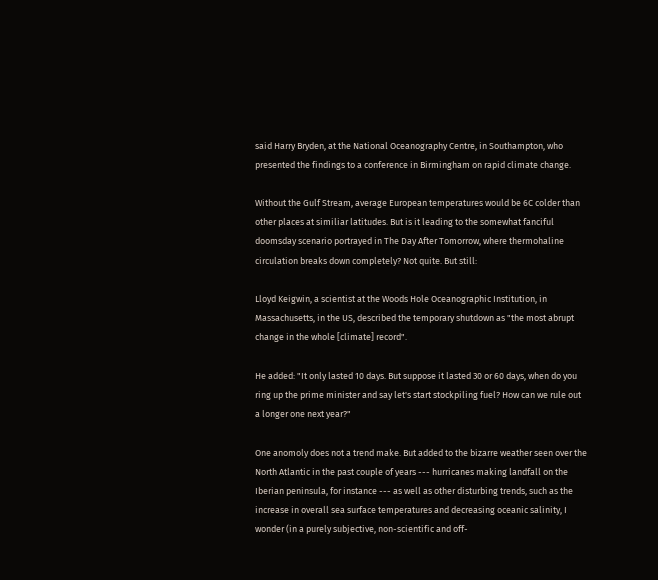said Harry Bryden, at the National Oceanography Centre, in Southampton, who presented the findings to a conference in Birmingham on rapid climate change.

Without the Gulf Stream, average European temperatures would be 6C colder than other places at similiar latitudes. But is it leading to the somewhat fanciful doomsday scenario portrayed in The Day After Tomorrow, where thermohaline circulation breaks down completely? Not quite. But still:

Lloyd Keigwin, a scientist at the Woods Hole Oceanographic Institution, in Massachusetts, in the US, described the temporary shutdown as "the most abrupt change in the whole [climate] record".

He added: "It only lasted 10 days. But suppose it lasted 30 or 60 days, when do you ring up the prime minister and say let's start stockpiling fuel? How can we rule out a longer one next year?"

One anomoly does not a trend make. But added to the bizarre weather seen over the North Atlantic in the past couple of years --- hurricanes making landfall on the Iberian peninsula, for instance --- as well as other disturbing trends, such as the increase in overall sea surface temperatures and decreasing oceanic salinity, I wonder (in a purely subjective, non-scientific and off-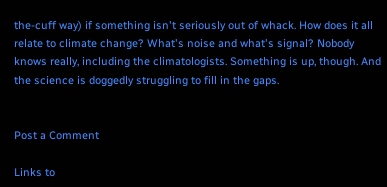the-cuff way) if something isn't seriously out of whack. How does it all relate to climate change? What's noise and what's signal? Nobody knows really, including the climatologists. Something is up, though. And the science is doggedly struggling to fill in the gaps.


Post a Comment

Links to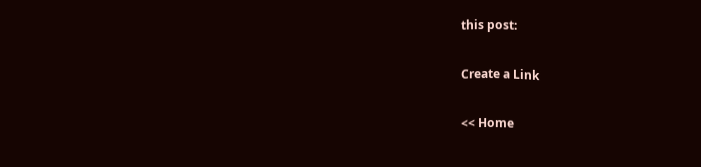this post:

Create a Link

<< Home